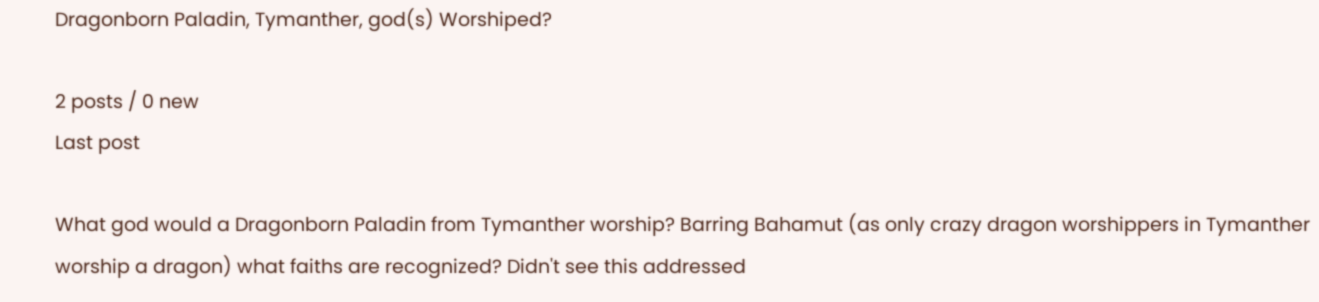Dragonborn Paladin, Tymanther, god(s) Worshiped?

2 posts / 0 new
Last post

What god would a Dragonborn Paladin from Tymanther worship? Barring Bahamut (as only crazy dragon worshippers in Tymanther worship a dragon) what faiths are recognized? Didn't see this addressed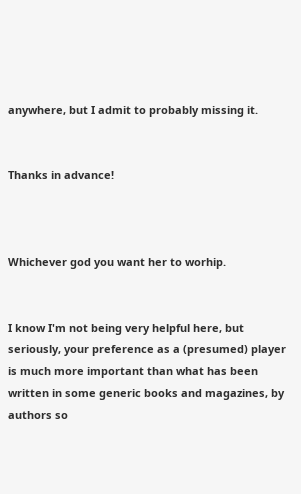anywhere, but I admit to probably missing it.


Thanks in advance!



Whichever god you want her to worhip.


I know I'm not being very helpful here, but seriously, your preference as a (presumed) player is much more important than what has been written in some generic books and magazines, by authors so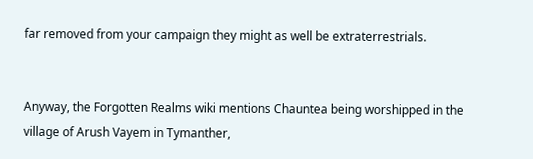far removed from your campaign they might as well be extraterrestrials.


Anyway, the Forgotten Realms wiki mentions Chauntea being worshipped in the village of Arush Vayem in Tymanther,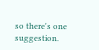so there's one suggestion.